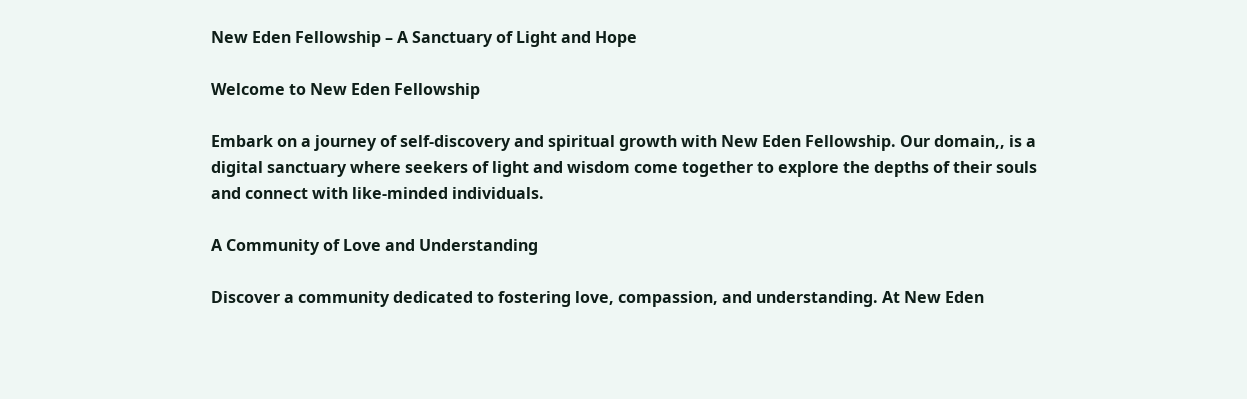New Eden Fellowship – A Sanctuary of Light and Hope

Welcome to New Eden Fellowship

Embark on a journey of self-discovery and spiritual growth with New Eden Fellowship. Our domain,, is a digital sanctuary where seekers of light and wisdom come together to explore the depths of their souls and connect with like-minded individuals.

A Community of Love and Understanding

Discover a community dedicated to fostering love, compassion, and understanding. At New Eden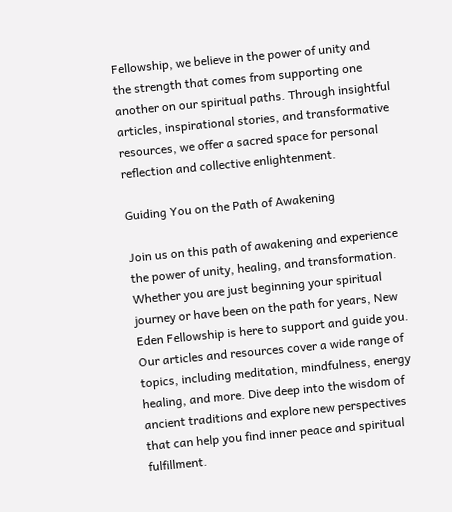Fellowship, we believe in the power of unity and the strength that comes from supporting one another on our spiritual paths. Through insightful articles, inspirational stories, and transformative resources, we offer a sacred space for personal reflection and collective enlightenment.

Guiding You on the Path of Awakening

Join us on this path of awakening and experience the power of unity, healing, and transformation. Whether you are just beginning your spiritual journey or have been on the path for years, New Eden Fellowship is here to support and guide you. Our articles and resources cover a wide range of topics, including meditation, mindfulness, energy healing, and more. Dive deep into the wisdom of ancient traditions and explore new perspectives that can help you find inner peace and spiritual fulfillment.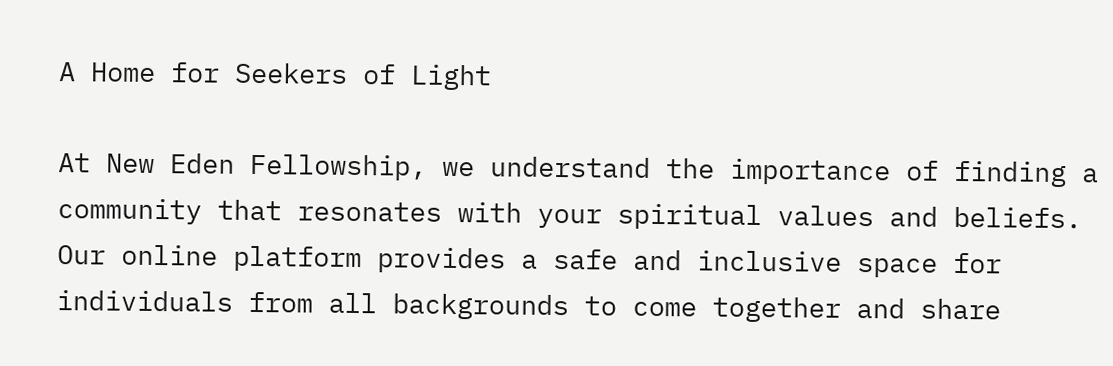A Home for Seekers of Light

At New Eden Fellowship, we understand the importance of finding a community that resonates with your spiritual values and beliefs. Our online platform provides a safe and inclusive space for individuals from all backgrounds to come together and share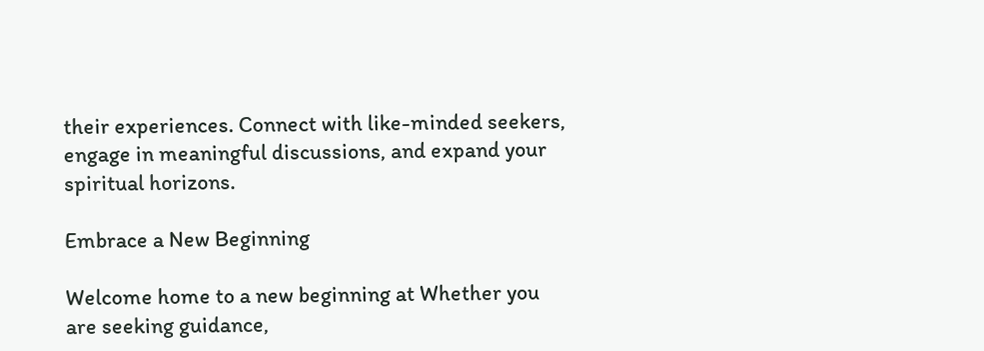their experiences. Connect with like-minded seekers, engage in meaningful discussions, and expand your spiritual horizons.

Embrace a New Beginning

Welcome home to a new beginning at Whether you are seeking guidance,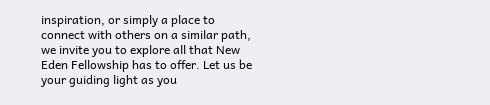inspiration, or simply a place to connect with others on a similar path, we invite you to explore all that New Eden Fellowship has to offer. Let us be your guiding light as you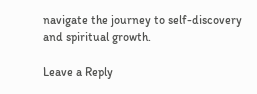navigate the journey to self-discovery and spiritual growth.

Leave a Reply